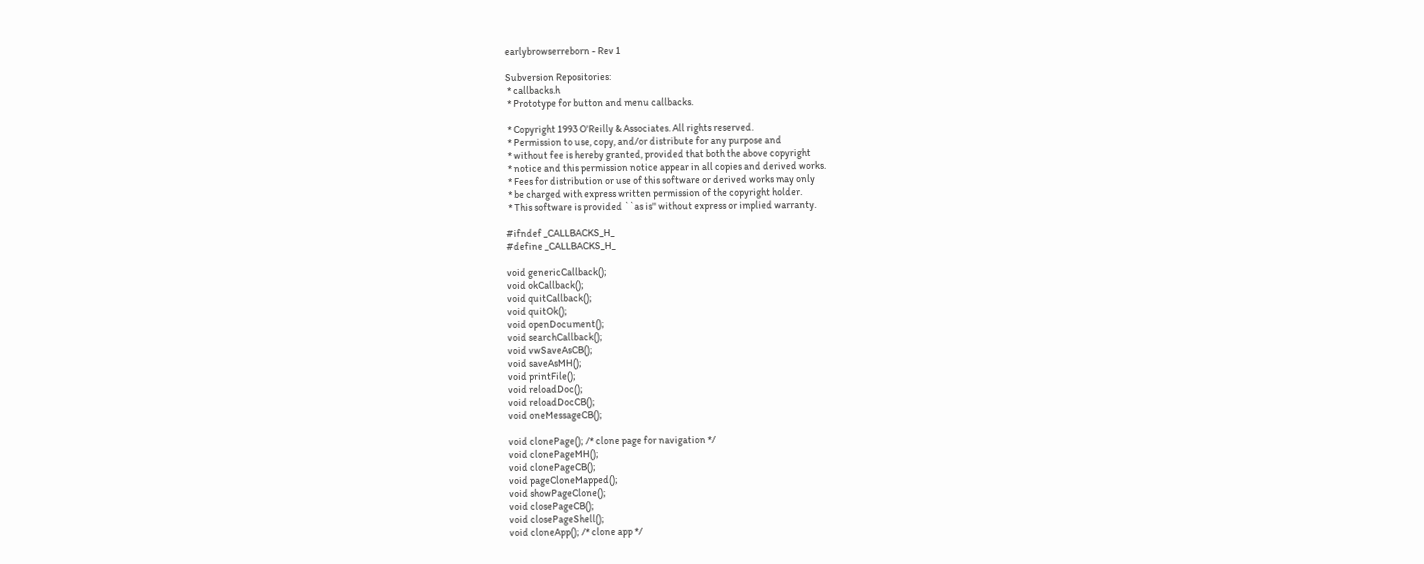earlybrowserreborn - Rev 1

Subversion Repositories:
 * callbacks.h
 * Prototype for button and menu callbacks.

 * Copyright 1993 O'Reilly & Associates. All rights reserved.
 * Permission to use, copy, and/or distribute for any purpose and
 * without fee is hereby granted, provided that both the above copyright
 * notice and this permission notice appear in all copies and derived works.
 * Fees for distribution or use of this software or derived works may only
 * be charged with express written permission of the copyright holder.
 * This software is provided ``as is'' without express or implied warranty.

#ifndef _CALLBACKS_H_
#define _CALLBACKS_H_

void genericCallback();
void okCallback();
void quitCallback();
void quitOk();
void openDocument();
void searchCallback();
void vwSaveAsCB();
void saveAsMH();
void printFile();
void reloadDoc();
void reloadDocCB();
void oneMessageCB();

void clonePage(); /* clone page for navigation */
void clonePageMH();
void clonePageCB();
void pageCloneMapped();
void showPageClone();
void closePageCB();
void closePageShell();
void cloneApp(); /* clone app */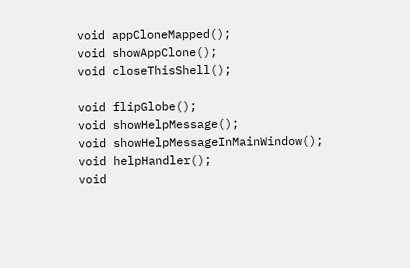void appCloneMapped();
void showAppClone();
void closeThisShell();

void flipGlobe();
void showHelpMessage();
void showHelpMessageInMainWindow();
void helpHandler();
void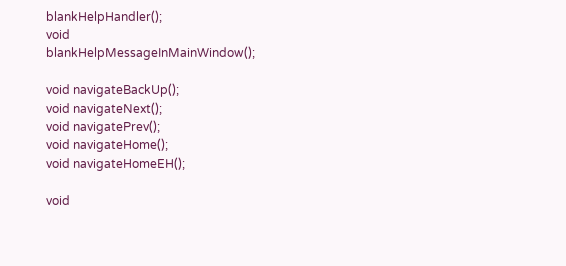blankHelpHandler();
void blankHelpMessageInMainWindow();

void navigateBackUp();
void navigateNext();
void navigatePrev();
void navigateHome();
void navigateHomeEH();

void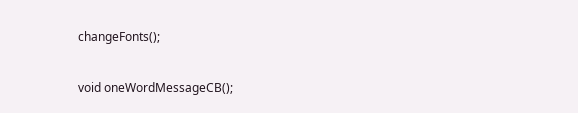changeFonts();

void oneWordMessageCB();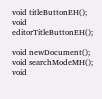void titleButtonEH();
void editorTitleButtonEH();

void newDocument();
void searchModeMH();
void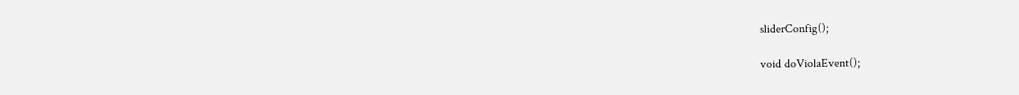sliderConfig();

void doViolaEvent();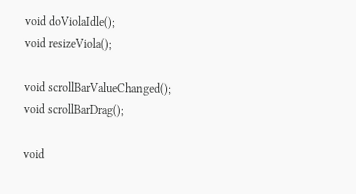void doViolaIdle();
void resizeViola();

void scrollBarValueChanged();
void scrollBarDrag();

void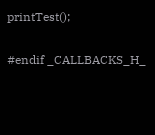printTest();

#endif _CALLBACKS_H_